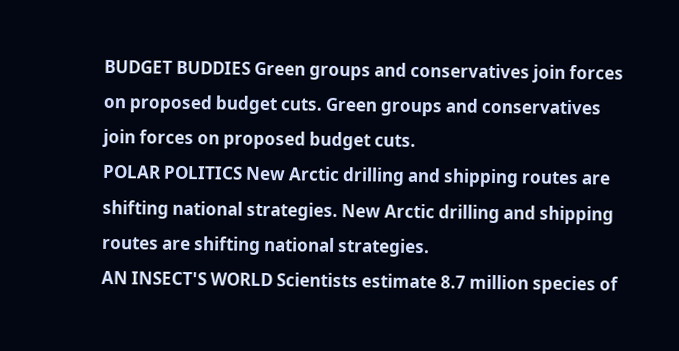BUDGET BUDDIES Green groups and conservatives join forces on proposed budget cuts. Green groups and conservatives join forces on proposed budget cuts.
POLAR POLITICS New Arctic drilling and shipping routes are shifting national strategies. New Arctic drilling and shipping routes are shifting national strategies.
AN INSECT'S WORLD Scientists estimate 8.7 million species of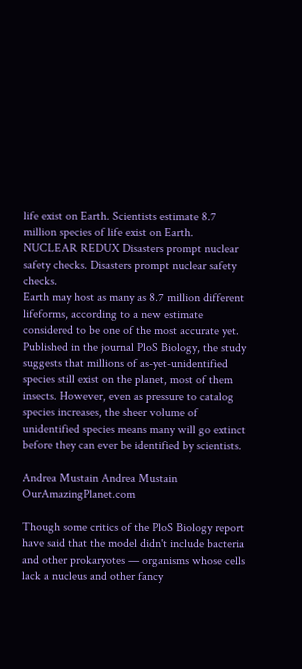life exist on Earth. Scientists estimate 8.7 million species of life exist on Earth.
NUCLEAR REDUX Disasters prompt nuclear safety checks. Disasters prompt nuclear safety checks.
Earth may host as many as 8.7 million different lifeforms, according to a new estimate considered to be one of the most accurate yet.
Published in the journal PloS Biology, the study suggests that millions of as-yet-unidentified species still exist on the planet, most of them insects. However, even as pressure to catalog species increases, the sheer volume of unidentified species means many will go extinct before they can ever be identified by scientists.

Andrea Mustain Andrea Mustain OurAmazingPlanet.com

Though some critics of the PloS Biology report have said that the model didn't include bacteria and other prokaryotes — organisms whose cells lack a nucleus and other fancy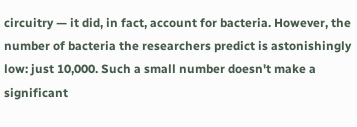circuitry — it did, in fact, account for bacteria. However, the number of bacteria the researchers predict is astonishingly low: just 10,000. Such a small number doesn't make a significant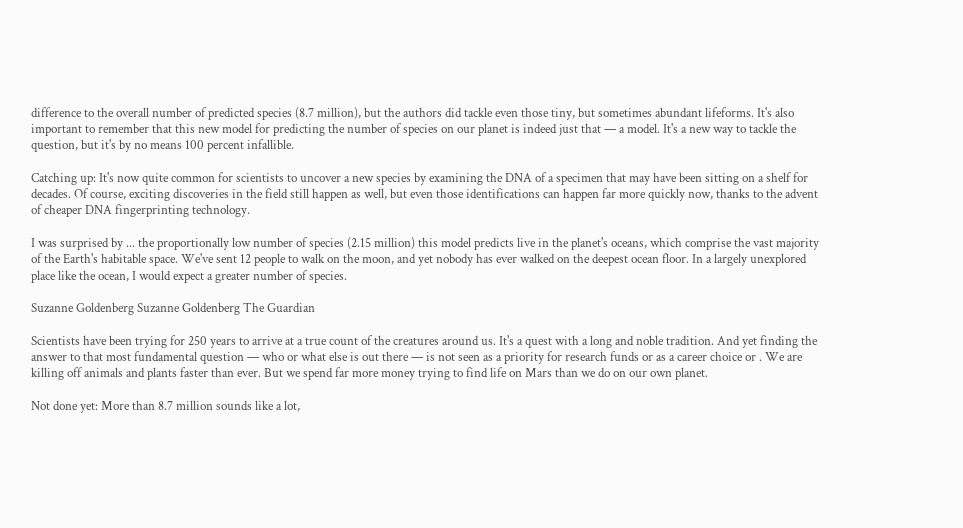difference to the overall number of predicted species (8.7 million), but the authors did tackle even those tiny, but sometimes abundant lifeforms. It's also important to remember that this new model for predicting the number of species on our planet is indeed just that — a model. It's a new way to tackle the question, but it's by no means 100 percent infallible.

Catching up: It's now quite common for scientists to uncover a new species by examining the DNA of a specimen that may have been sitting on a shelf for decades. Of course, exciting discoveries in the field still happen as well, but even those identifications can happen far more quickly now, thanks to the advent of cheaper DNA fingerprinting technology.

I was surprised by ... the proportionally low number of species (2.15 million) this model predicts live in the planet's oceans, which comprise the vast majority of the Earth's habitable space. We've sent 12 people to walk on the moon, and yet nobody has ever walked on the deepest ocean floor. In a largely unexplored place like the ocean, I would expect a greater number of species.

Suzanne Goldenberg Suzanne Goldenberg The Guardian

Scientists have been trying for 250 years to arrive at a true count of the creatures around us. It's a quest with a long and noble tradition. And yet finding the answer to that most fundamental question — who or what else is out there — is not seen as a priority for research funds or as a career choice or . We are killing off animals and plants faster than ever. But we spend far more money trying to find life on Mars than we do on our own planet.

Not done yet: More than 8.7 million sounds like a lot,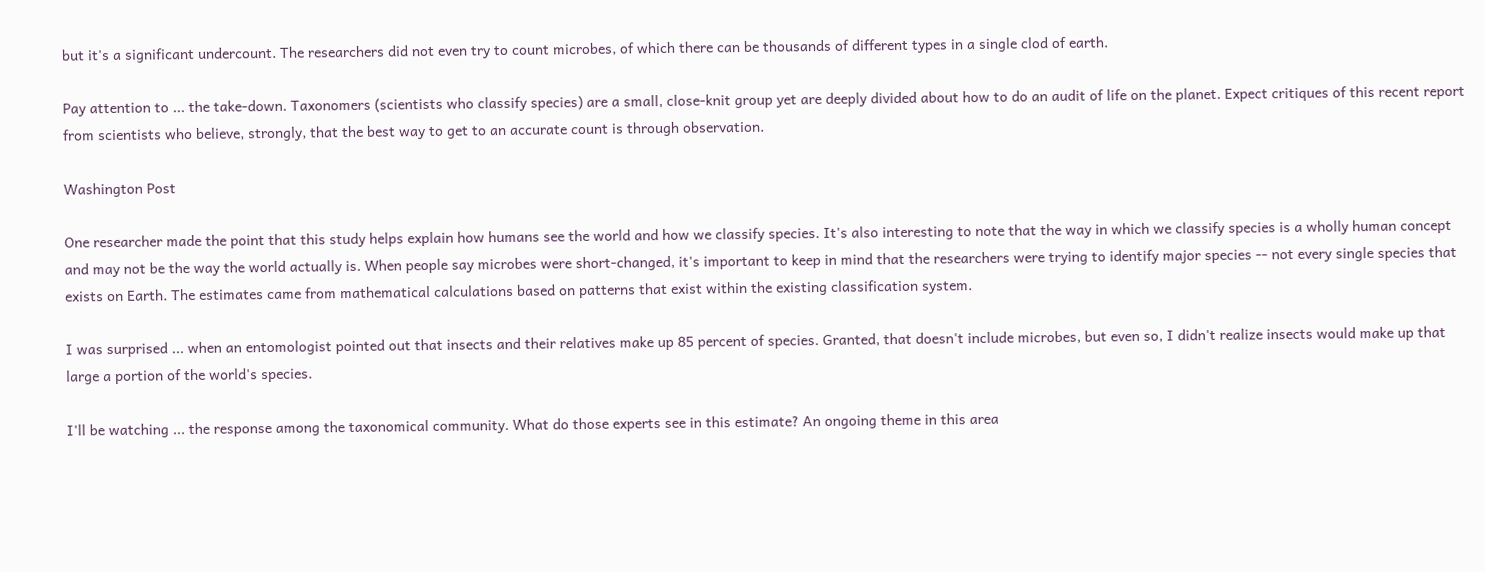but it's a significant undercount. The researchers did not even try to count microbes, of which there can be thousands of different types in a single clod of earth.

Pay attention to ... the take-down. Taxonomers (scientists who classify species) are a small, close-knit group yet are deeply divided about how to do an audit of life on the planet. Expect critiques of this recent report from scientists who believe, strongly, that the best way to get to an accurate count is through observation.

Washington Post

One researcher made the point that this study helps explain how humans see the world and how we classify species. It's also interesting to note that the way in which we classify species is a wholly human concept and may not be the way the world actually is. When people say microbes were short-changed, it's important to keep in mind that the researchers were trying to identify major species -- not every single species that exists on Earth. The estimates came from mathematical calculations based on patterns that exist within the existing classification system.

I was surprised ... when an entomologist pointed out that insects and their relatives make up 85 percent of species. Granted, that doesn't include microbes, but even so, I didn't realize insects would make up that large a portion of the world's species.

I'll be watching ... the response among the taxonomical community. What do those experts see in this estimate? An ongoing theme in this area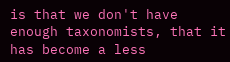is that we don't have enough taxonomists, that it has become a less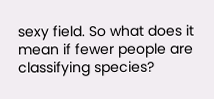sexy field. So what does it mean if fewer people are classifying species?